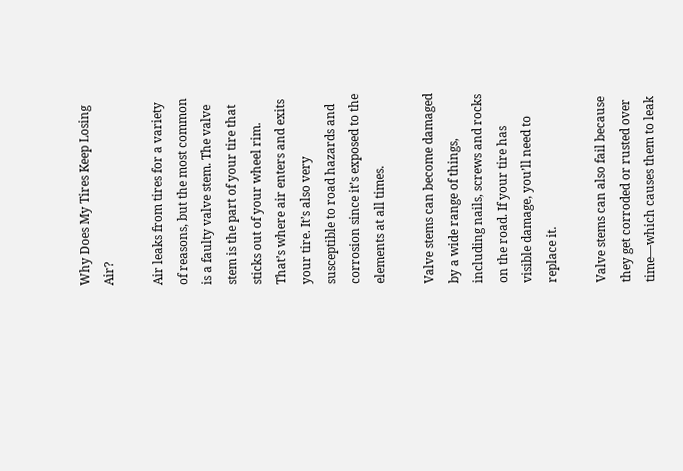Why Does My Tires Keep Losing Air?

Air leaks from tires for a variety of reasons, but the most common is a faulty valve stem. The valve stem is the part of your tire that sticks out of your wheel rim. That’s where air enters and exits your tire. It’s also very susceptible to road hazards and corrosion since it’s exposed to the elements at all times.

Valve stems can become damaged by a wide range of things, including nails, screws and rocks on the road. If your tire has visible damage, you’ll need to replace it.

Valve stems can also fail because they get corroded or rusted over time—which causes them to leak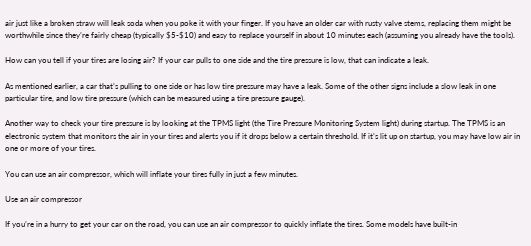air just like a broken straw will leak soda when you poke it with your finger. If you have an older car with rusty valve stems, replacing them might be worthwhile since they’re fairly cheap (typically $5-$10) and easy to replace yourself in about 10 minutes each (assuming you already have the tools).

How can you tell if your tires are losing air? If your car pulls to one side and the tire pressure is low, that can indicate a leak.

As mentioned earlier, a car that’s pulling to one side or has low tire pressure may have a leak. Some of the other signs include a slow leak in one particular tire, and low tire pressure (which can be measured using a tire pressure gauge).

Another way to check your tire pressure is by looking at the TPMS light (the Tire Pressure Monitoring System light) during startup. The TPMS is an electronic system that monitors the air in your tires and alerts you if it drops below a certain threshold. If it’s lit up on startup, you may have low air in one or more of your tires.

You can use an air compressor, which will inflate your tires fully in just a few minutes.

Use an air compressor

If you’re in a hurry to get your car on the road, you can use an air compressor to quickly inflate the tires. Some models have built-in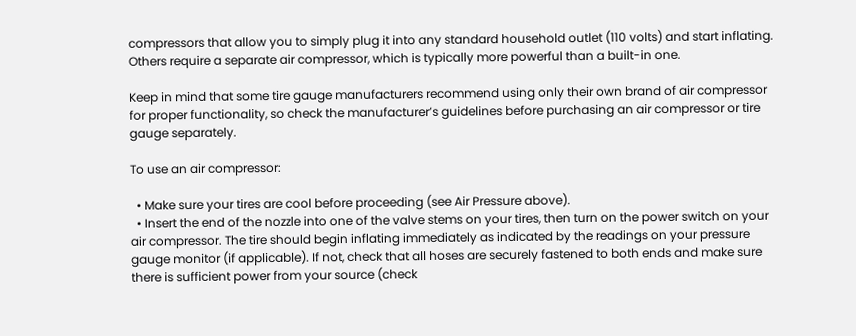compressors that allow you to simply plug it into any standard household outlet (110 volts) and start inflating. Others require a separate air compressor, which is typically more powerful than a built-in one.

Keep in mind that some tire gauge manufacturers recommend using only their own brand of air compressor for proper functionality, so check the manufacturer’s guidelines before purchasing an air compressor or tire gauge separately.

To use an air compressor:

  • Make sure your tires are cool before proceeding (see Air Pressure above).
  • Insert the end of the nozzle into one of the valve stems on your tires, then turn on the power switch on your air compressor. The tire should begin inflating immediately as indicated by the readings on your pressure gauge monitor (if applicable). If not, check that all hoses are securely fastened to both ends and make sure there is sufficient power from your source (check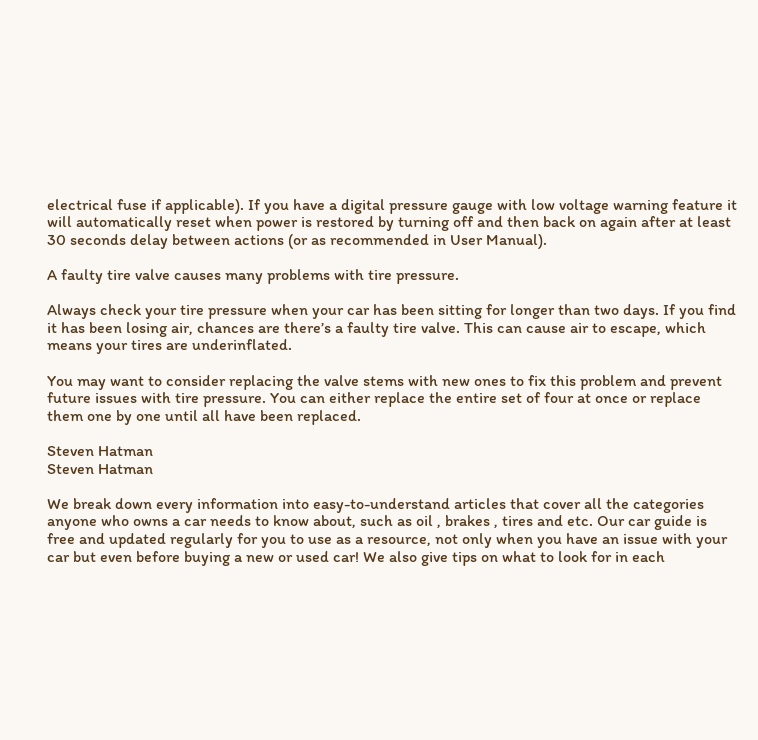electrical fuse if applicable). If you have a digital pressure gauge with low voltage warning feature it will automatically reset when power is restored by turning off and then back on again after at least 30 seconds delay between actions (or as recommended in User Manual).

A faulty tire valve causes many problems with tire pressure.

Always check your tire pressure when your car has been sitting for longer than two days. If you find it has been losing air, chances are there’s a faulty tire valve. This can cause air to escape, which means your tires are underinflated.

You may want to consider replacing the valve stems with new ones to fix this problem and prevent future issues with tire pressure. You can either replace the entire set of four at once or replace them one by one until all have been replaced.

Steven Hatman
Steven Hatman

We break down every information into easy-to-understand articles that cover all the categories anyone who owns a car needs to know about, such as oil , brakes , tires and etc. Our car guide is free and updated regularly for you to use as a resource, not only when you have an issue with your car but even before buying a new or used car! We also give tips on what to look for in each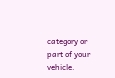category or part of your vehicle.